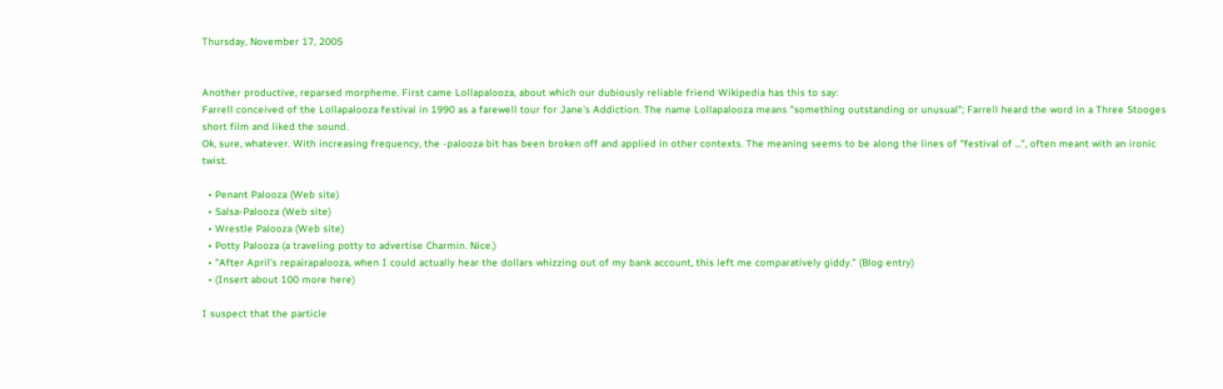Thursday, November 17, 2005


Another productive, reparsed morpheme. First came Lollapalooza, about which our dubiously reliable friend Wikipedia has this to say:
Farrell conceived of the Lollapalooza festival in 1990 as a farewell tour for Jane's Addiction. The name Lollapalooza means "something outstanding or unusual"; Farrell heard the word in a Three Stooges short film and liked the sound.
Ok, sure, whatever. With increasing frequency, the -palooza bit has been broken off and applied in other contexts. The meaning seems to be along the lines of "festival of ...", often meant with an ironic twist.

  • Penant Palooza (Web site)
  • Salsa-Palooza (Web site)
  • Wrestle Palooza (Web site)
  • Potty Palooza (a traveling potty to advertise Charmin. Nice.)
  • "After April's repairapalooza, when I could actually hear the dollars whizzing out of my bank account, this left me comparatively giddy." (Blog entry)
  • (Insert about 100 more here)

I suspect that the particle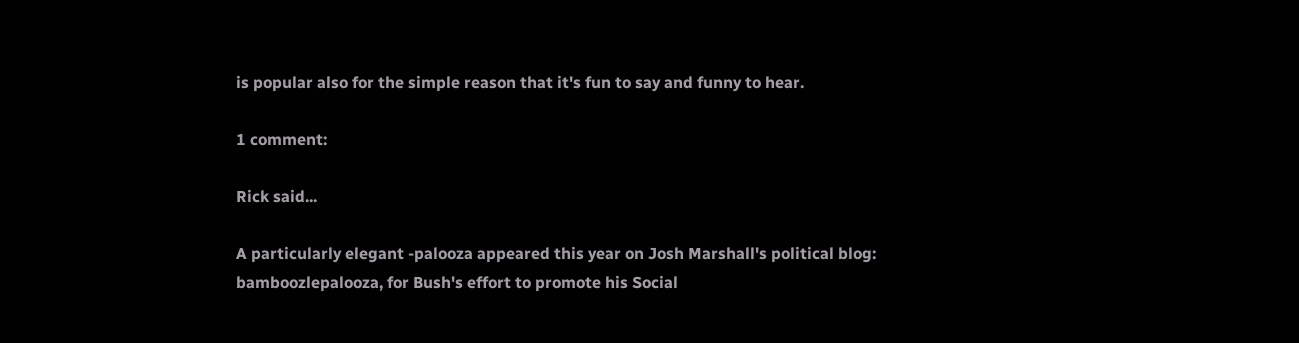is popular also for the simple reason that it's fun to say and funny to hear.

1 comment:

Rick said...

A particularly elegant -palooza appeared this year on Josh Marshall's political blog: bamboozlepalooza, for Bush's effort to promote his Social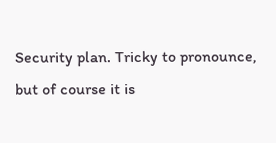Security plan. Tricky to pronounce, but of course it is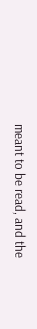meant to be read, and the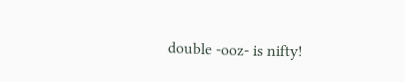double -ooz- is nifty!